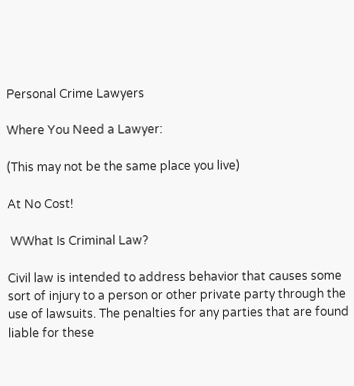Personal Crime Lawyers

Where You Need a Lawyer:

(This may not be the same place you live)

At No Cost!

 WWhat Is Criminal Law?

Civil law is intended to address behavior that causes some sort of injury to a person or other private party through the use of lawsuits. The penalties for any parties that are found liable for these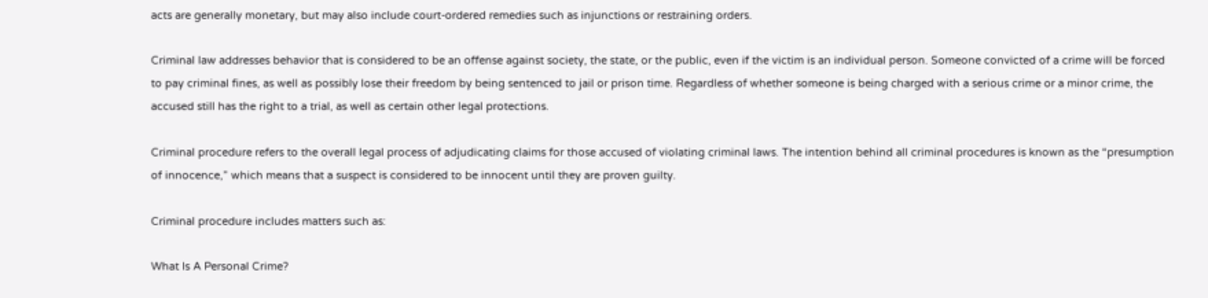acts are generally monetary, but may also include court-ordered remedies such as injunctions or restraining orders.

Criminal law addresses behavior that is considered to be an offense against society, the state, or the public, even if the victim is an individual person. Someone convicted of a crime will be forced to pay criminal fines, as well as possibly lose their freedom by being sentenced to jail or prison time. Regardless of whether someone is being charged with a serious crime or a minor crime, the accused still has the right to a trial, as well as certain other legal protections.

Criminal procedure refers to the overall legal process of adjudicating claims for those accused of violating criminal laws. The intention behind all criminal procedures is known as the “presumption of innocence,” which means that a suspect is considered to be innocent until they are proven guilty.

Criminal procedure includes matters such as:

What Is A Personal Crime?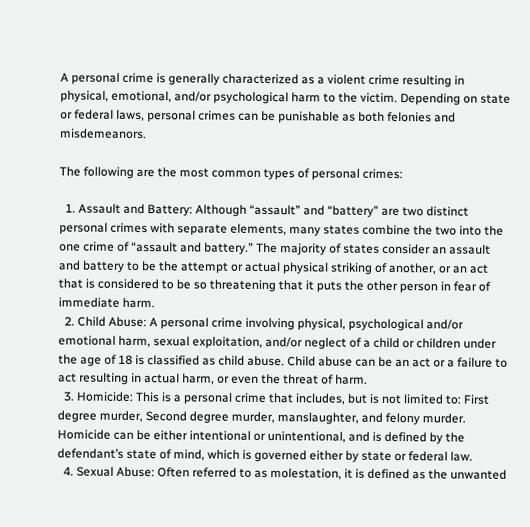A personal crime is generally characterized as a violent crime resulting in physical, emotional, and/or psychological harm to the victim. Depending on state or federal laws, personal crimes can be punishable as both felonies and misdemeanors.

The following are the most common types of personal crimes:

  1. Assault and Battery: Although “assault” and “battery” are two distinct personal crimes with separate elements, many states combine the two into the one crime of “assault and battery.” The majority of states consider an assault and battery to be the attempt or actual physical striking of another, or an act that is considered to be so threatening that it puts the other person in fear of immediate harm.
  2. Child Abuse: A personal crime involving physical, psychological and/or emotional harm, sexual exploitation, and/or neglect of a child or children under the age of 18 is classified as child abuse. Child abuse can be an act or a failure to act resulting in actual harm, or even the threat of harm.
  3. Homicide: This is a personal crime that includes, but is not limited to: First degree murder, Second degree murder, manslaughter, and felony murder. Homicide can be either intentional or unintentional, and is defined by the defendant’s state of mind, which is governed either by state or federal law.
  4. Sexual Abuse: Often referred to as molestation, it is defined as the unwanted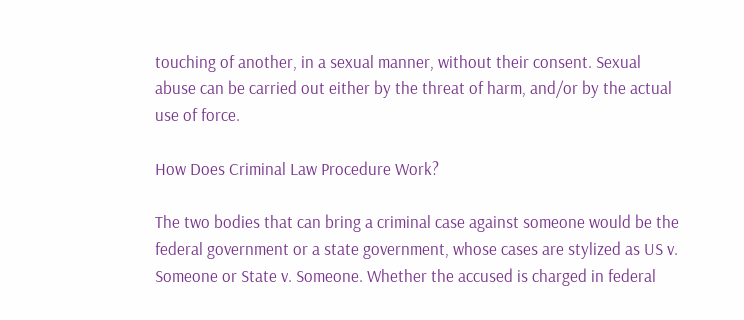touching of another, in a sexual manner, without their consent. Sexual abuse can be carried out either by the threat of harm, and/or by the actual use of force.

How Does Criminal Law Procedure Work?

The two bodies that can bring a criminal case against someone would be the federal government or a state government, whose cases are stylized as US v. Someone or State v. Someone. Whether the accused is charged in federal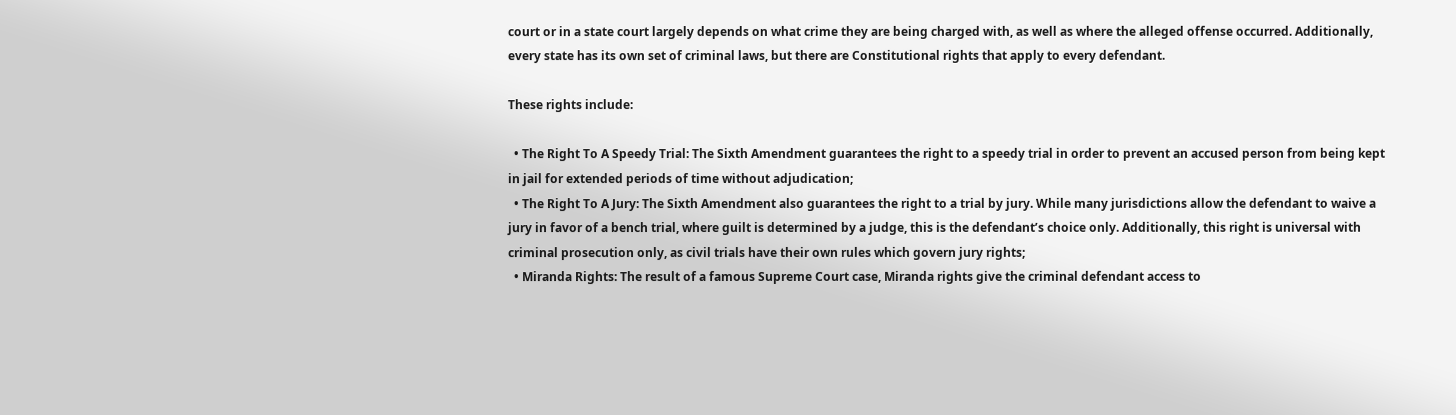court or in a state court largely depends on what crime they are being charged with, as well as where the alleged offense occurred. Additionally, every state has its own set of criminal laws, but there are Constitutional rights that apply to every defendant.

These rights include:

  • The Right To A Speedy Trial: The Sixth Amendment guarantees the right to a speedy trial in order to prevent an accused person from being kept in jail for extended periods of time without adjudication;
  • The Right To A Jury: The Sixth Amendment also guarantees the right to a trial by jury. While many jurisdictions allow the defendant to waive a jury in favor of a bench trial, where guilt is determined by a judge, this is the defendant’s choice only. Additionally, this right is universal with criminal prosecution only, as civil trials have their own rules which govern jury rights;
  • Miranda Rights: The result of a famous Supreme Court case, Miranda rights give the criminal defendant access to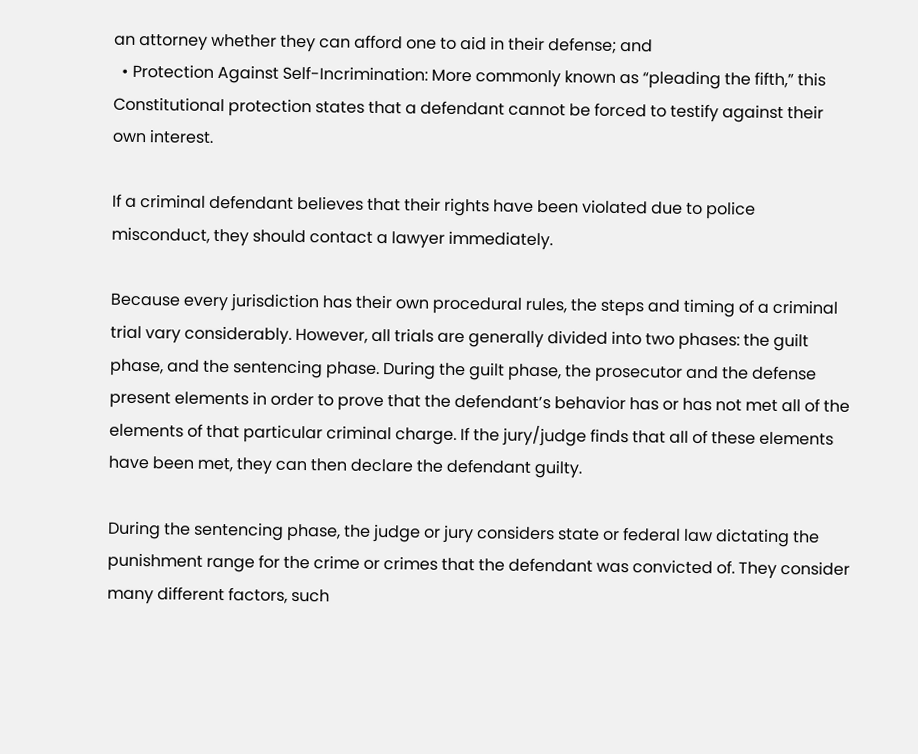an attorney whether they can afford one to aid in their defense; and
  • Protection Against Self-Incrimination: More commonly known as “pleading the fifth,” this Constitutional protection states that a defendant cannot be forced to testify against their own interest.

If a criminal defendant believes that their rights have been violated due to police misconduct, they should contact a lawyer immediately.

Because every jurisdiction has their own procedural rules, the steps and timing of a criminal trial vary considerably. However, all trials are generally divided into two phases: the guilt phase, and the sentencing phase. During the guilt phase, the prosecutor and the defense present elements in order to prove that the defendant’s behavior has or has not met all of the elements of that particular criminal charge. If the jury/judge finds that all of these elements have been met, they can then declare the defendant guilty.

During the sentencing phase, the judge or jury considers state or federal law dictating the punishment range for the crime or crimes that the defendant was convicted of. They consider many different factors, such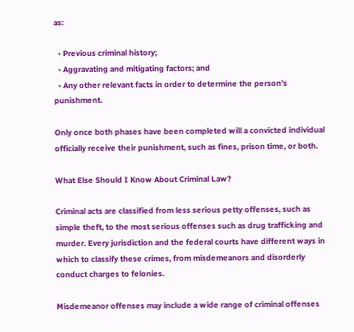as:

  • Previous criminal history;
  • Aggravating and mitigating factors; and
  • Any other relevant facts in order to determine the person’s punishment.

Only once both phases have been completed will a convicted individual officially receive their punishment, such as fines, prison time, or both.

What Else Should I Know About Criminal Law?

Criminal acts are classified from less serious petty offenses, such as simple theft, to the most serious offenses such as drug trafficking and murder. Every jurisdiction and the federal courts have different ways in which to classify these crimes, from misdemeanors and disorderly conduct charges to felonies.

Misdemeanor offenses may include a wide range of criminal offenses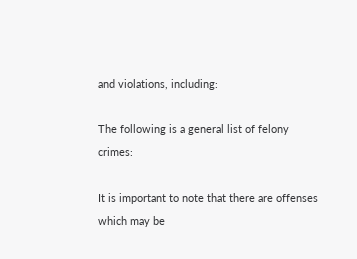and violations, including:

The following is a general list of felony crimes:

It is important to note that there are offenses which may be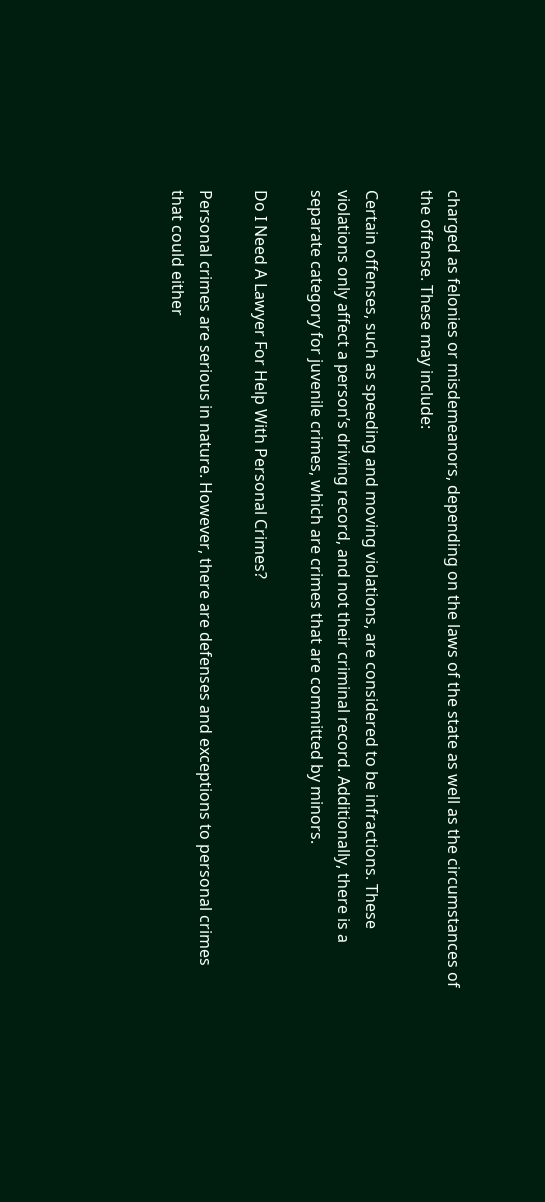charged as felonies or misdemeanors, depending on the laws of the state as well as the circumstances of the offense. These may include:

Certain offenses, such as speeding and moving violations, are considered to be infractions. These violations only affect a person’s driving record, and not their criminal record. Additionally, there is a separate category for juvenile crimes, which are crimes that are committed by minors.

Do I Need A Lawyer For Help With Personal Crimes?

Personal crimes are serious in nature. However, there are defenses and exceptions to personal crimes that could either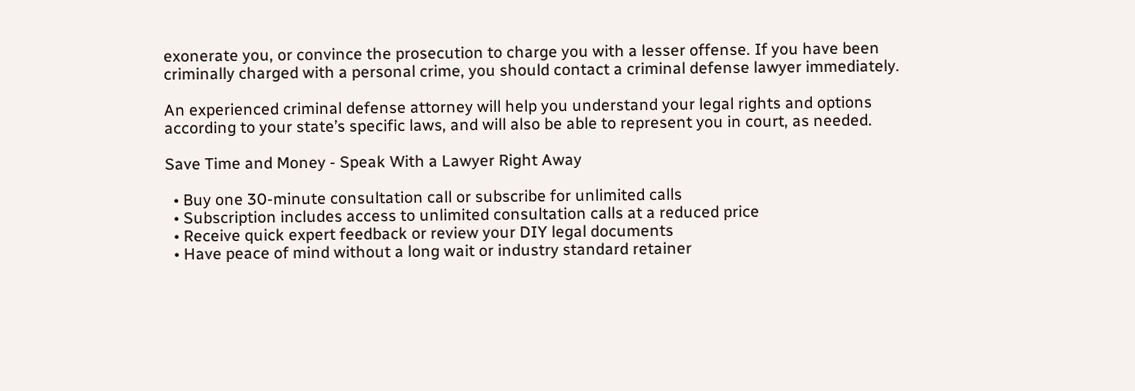exonerate you, or convince the prosecution to charge you with a lesser offense. If you have been criminally charged with a personal crime, you should contact a criminal defense lawyer immediately.

An experienced criminal defense attorney will help you understand your legal rights and options according to your state’s specific laws, and will also be able to represent you in court, as needed.

Save Time and Money - Speak With a Lawyer Right Away

  • Buy one 30-minute consultation call or subscribe for unlimited calls
  • Subscription includes access to unlimited consultation calls at a reduced price
  • Receive quick expert feedback or review your DIY legal documents
  • Have peace of mind without a long wait or industry standard retainer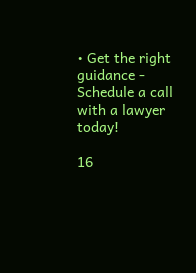• Get the right guidance - Schedule a call with a lawyer today!

16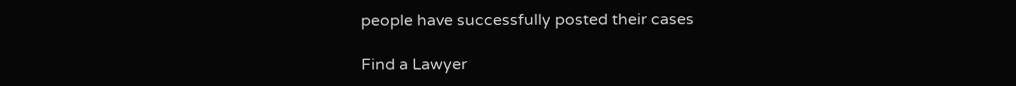people have successfully posted their cases

Find a Lawyer